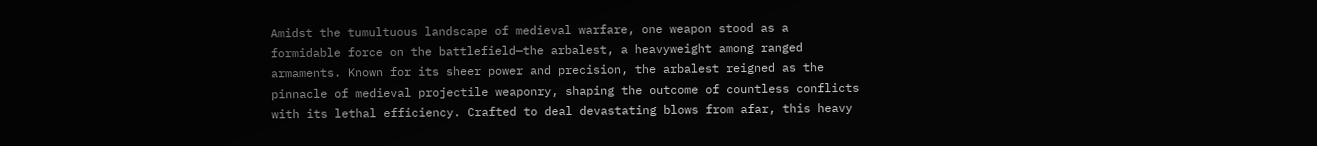Amidst the tumultuous landscape of medieval warfare, one weapon stood as a formidable force on the battlefield—the arbalest, a heavyweight among ranged armaments. Known for its sheer power and precision, the arbalest reigned as the pinnacle of medieval projectile weaponry, shaping the outcome of countless conflicts with its lethal efficiency. Crafted to deal devastating blows from afar, this heavy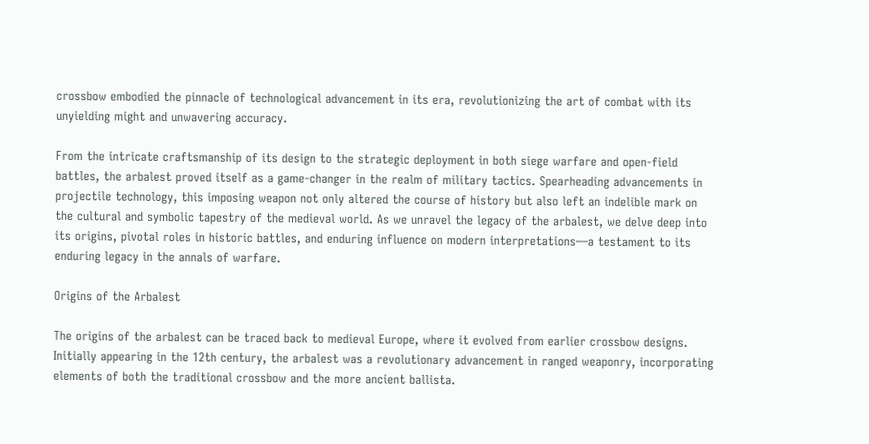crossbow embodied the pinnacle of technological advancement in its era, revolutionizing the art of combat with its unyielding might and unwavering accuracy.

From the intricate craftsmanship of its design to the strategic deployment in both siege warfare and open-field battles, the arbalest proved itself as a game-changer in the realm of military tactics. Spearheading advancements in projectile technology, this imposing weapon not only altered the course of history but also left an indelible mark on the cultural and symbolic tapestry of the medieval world. As we unravel the legacy of the arbalest, we delve deep into its origins, pivotal roles in historic battles, and enduring influence on modern interpretations—a testament to its enduring legacy in the annals of warfare.

Origins of the Arbalest

The origins of the arbalest can be traced back to medieval Europe, where it evolved from earlier crossbow designs. Initially appearing in the 12th century, the arbalest was a revolutionary advancement in ranged weaponry, incorporating elements of both the traditional crossbow and the more ancient ballista.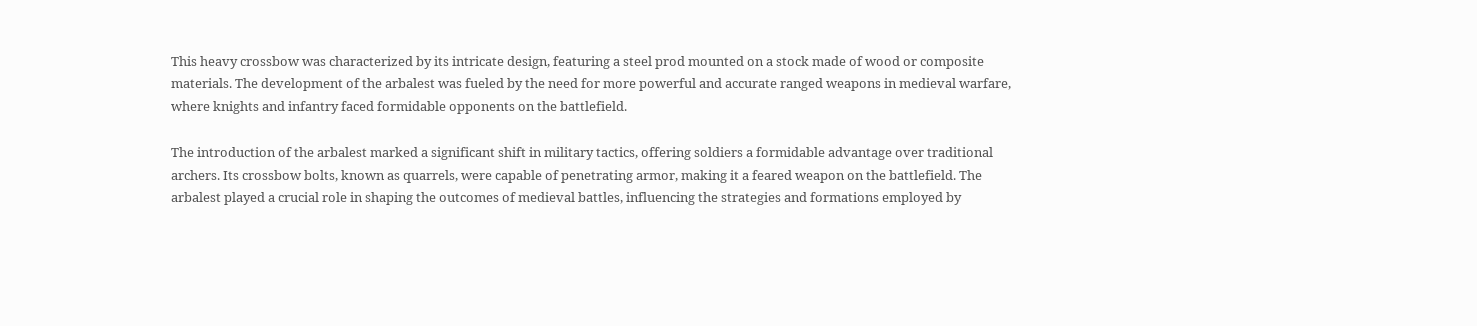This heavy crossbow was characterized by its intricate design, featuring a steel prod mounted on a stock made of wood or composite materials. The development of the arbalest was fueled by the need for more powerful and accurate ranged weapons in medieval warfare, where knights and infantry faced formidable opponents on the battlefield.

The introduction of the arbalest marked a significant shift in military tactics, offering soldiers a formidable advantage over traditional archers. Its crossbow bolts, known as quarrels, were capable of penetrating armor, making it a feared weapon on the battlefield. The arbalest played a crucial role in shaping the outcomes of medieval battles, influencing the strategies and formations employed by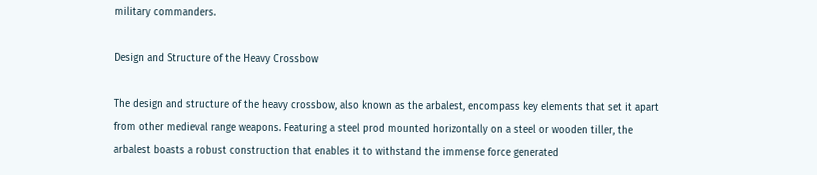military commanders.

Design and Structure of the Heavy Crossbow

The design and structure of the heavy crossbow, also known as the arbalest, encompass key elements that set it apart from other medieval range weapons. Featuring a steel prod mounted horizontally on a steel or wooden tiller, the arbalest boasts a robust construction that enables it to withstand the immense force generated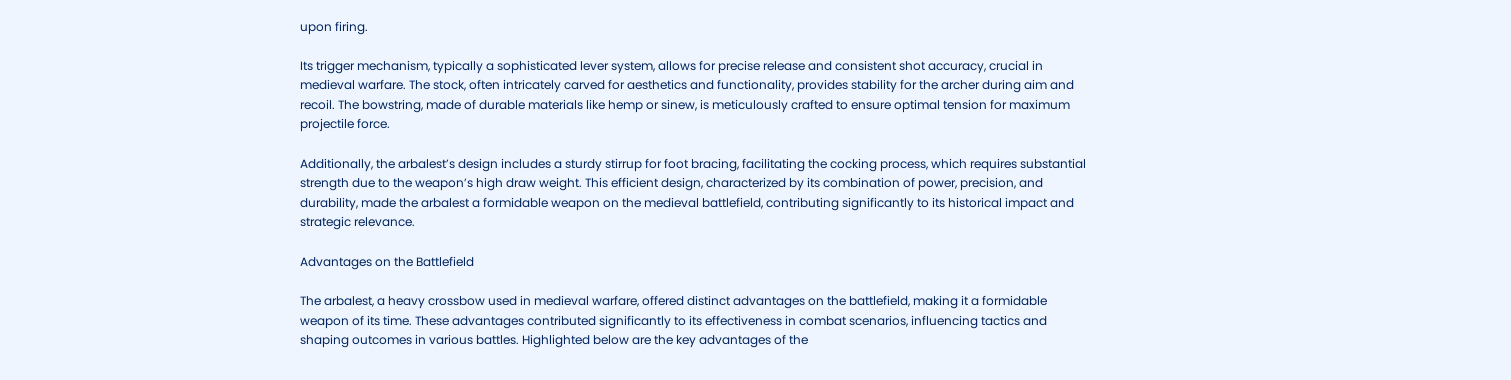upon firing.

Its trigger mechanism, typically a sophisticated lever system, allows for precise release and consistent shot accuracy, crucial in medieval warfare. The stock, often intricately carved for aesthetics and functionality, provides stability for the archer during aim and recoil. The bowstring, made of durable materials like hemp or sinew, is meticulously crafted to ensure optimal tension for maximum projectile force.

Additionally, the arbalest’s design includes a sturdy stirrup for foot bracing, facilitating the cocking process, which requires substantial strength due to the weapon’s high draw weight. This efficient design, characterized by its combination of power, precision, and durability, made the arbalest a formidable weapon on the medieval battlefield, contributing significantly to its historical impact and strategic relevance.

Advantages on the Battlefield

The arbalest, a heavy crossbow used in medieval warfare, offered distinct advantages on the battlefield, making it a formidable weapon of its time. These advantages contributed significantly to its effectiveness in combat scenarios, influencing tactics and shaping outcomes in various battles. Highlighted below are the key advantages of the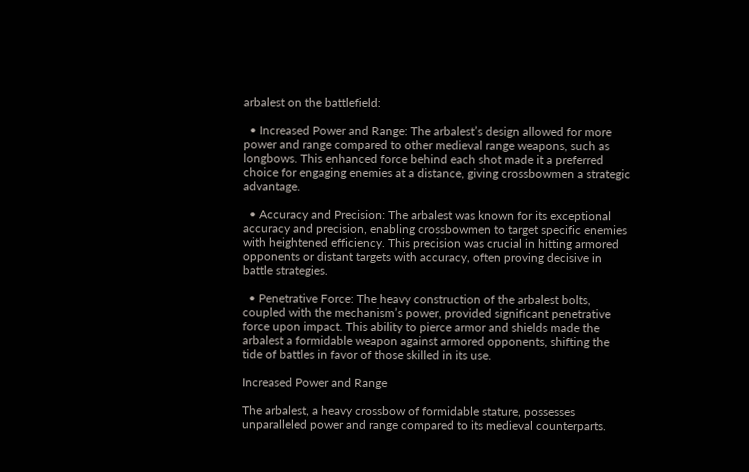arbalest on the battlefield:

  • Increased Power and Range: The arbalest’s design allowed for more power and range compared to other medieval range weapons, such as longbows. This enhanced force behind each shot made it a preferred choice for engaging enemies at a distance, giving crossbowmen a strategic advantage.

  • Accuracy and Precision: The arbalest was known for its exceptional accuracy and precision, enabling crossbowmen to target specific enemies with heightened efficiency. This precision was crucial in hitting armored opponents or distant targets with accuracy, often proving decisive in battle strategies.

  • Penetrative Force: The heavy construction of the arbalest bolts, coupled with the mechanism’s power, provided significant penetrative force upon impact. This ability to pierce armor and shields made the arbalest a formidable weapon against armored opponents, shifting the tide of battles in favor of those skilled in its use.

Increased Power and Range

The arbalest, a heavy crossbow of formidable stature, possesses unparalleled power and range compared to its medieval counterparts.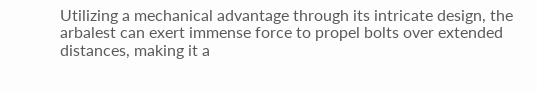Utilizing a mechanical advantage through its intricate design, the arbalest can exert immense force to propel bolts over extended distances, making it a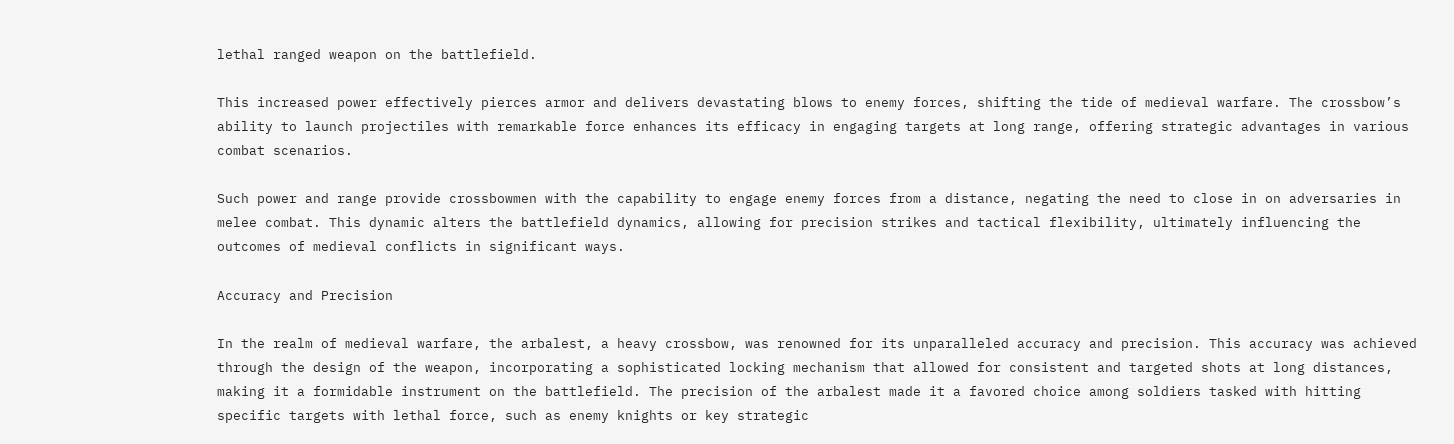lethal ranged weapon on the battlefield.

This increased power effectively pierces armor and delivers devastating blows to enemy forces, shifting the tide of medieval warfare. The crossbow’s ability to launch projectiles with remarkable force enhances its efficacy in engaging targets at long range, offering strategic advantages in various combat scenarios.

Such power and range provide crossbowmen with the capability to engage enemy forces from a distance, negating the need to close in on adversaries in melee combat. This dynamic alters the battlefield dynamics, allowing for precision strikes and tactical flexibility, ultimately influencing the outcomes of medieval conflicts in significant ways.

Accuracy and Precision

In the realm of medieval warfare, the arbalest, a heavy crossbow, was renowned for its unparalleled accuracy and precision. This accuracy was achieved through the design of the weapon, incorporating a sophisticated locking mechanism that allowed for consistent and targeted shots at long distances, making it a formidable instrument on the battlefield. The precision of the arbalest made it a favored choice among soldiers tasked with hitting specific targets with lethal force, such as enemy knights or key strategic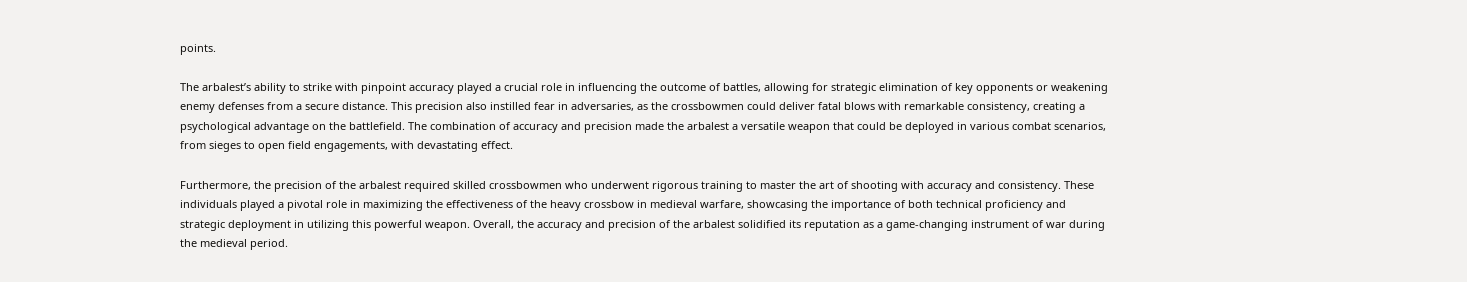points.

The arbalest’s ability to strike with pinpoint accuracy played a crucial role in influencing the outcome of battles, allowing for strategic elimination of key opponents or weakening enemy defenses from a secure distance. This precision also instilled fear in adversaries, as the crossbowmen could deliver fatal blows with remarkable consistency, creating a psychological advantage on the battlefield. The combination of accuracy and precision made the arbalest a versatile weapon that could be deployed in various combat scenarios, from sieges to open field engagements, with devastating effect.

Furthermore, the precision of the arbalest required skilled crossbowmen who underwent rigorous training to master the art of shooting with accuracy and consistency. These individuals played a pivotal role in maximizing the effectiveness of the heavy crossbow in medieval warfare, showcasing the importance of both technical proficiency and strategic deployment in utilizing this powerful weapon. Overall, the accuracy and precision of the arbalest solidified its reputation as a game-changing instrument of war during the medieval period.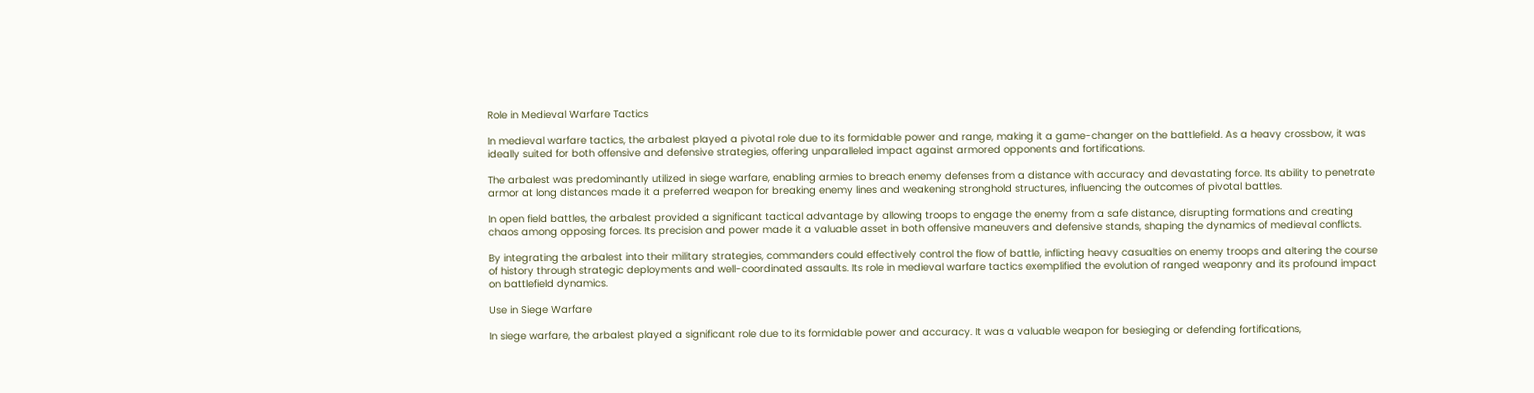Role in Medieval Warfare Tactics

In medieval warfare tactics, the arbalest played a pivotal role due to its formidable power and range, making it a game-changer on the battlefield. As a heavy crossbow, it was ideally suited for both offensive and defensive strategies, offering unparalleled impact against armored opponents and fortifications.

The arbalest was predominantly utilized in siege warfare, enabling armies to breach enemy defenses from a distance with accuracy and devastating force. Its ability to penetrate armor at long distances made it a preferred weapon for breaking enemy lines and weakening stronghold structures, influencing the outcomes of pivotal battles.

In open field battles, the arbalest provided a significant tactical advantage by allowing troops to engage the enemy from a safe distance, disrupting formations and creating chaos among opposing forces. Its precision and power made it a valuable asset in both offensive maneuvers and defensive stands, shaping the dynamics of medieval conflicts.

By integrating the arbalest into their military strategies, commanders could effectively control the flow of battle, inflicting heavy casualties on enemy troops and altering the course of history through strategic deployments and well-coordinated assaults. Its role in medieval warfare tactics exemplified the evolution of ranged weaponry and its profound impact on battlefield dynamics.

Use in Siege Warfare

In siege warfare, the arbalest played a significant role due to its formidable power and accuracy. It was a valuable weapon for besieging or defending fortifications,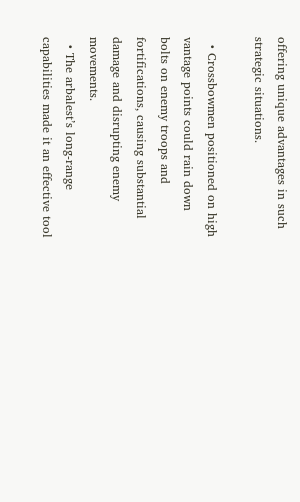offering unique advantages in such strategic situations.

  • Crossbowmen positioned on high vantage points could rain down bolts on enemy troops and fortifications, causing substantial damage and disrupting enemy movements.
  • The arbalest’s long-range capabilities made it an effective tool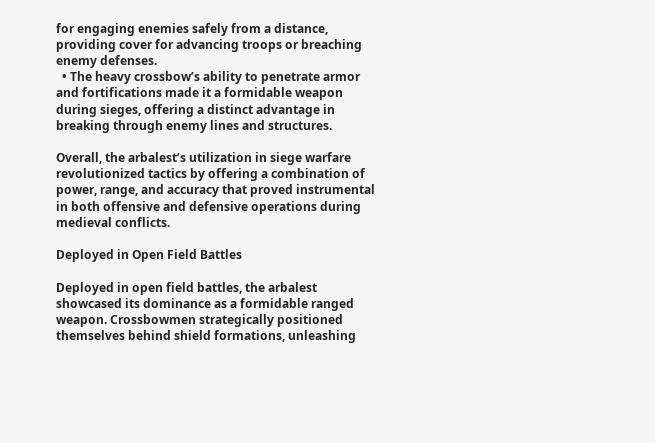for engaging enemies safely from a distance, providing cover for advancing troops or breaching enemy defenses.
  • The heavy crossbow’s ability to penetrate armor and fortifications made it a formidable weapon during sieges, offering a distinct advantage in breaking through enemy lines and structures.

Overall, the arbalest’s utilization in siege warfare revolutionized tactics by offering a combination of power, range, and accuracy that proved instrumental in both offensive and defensive operations during medieval conflicts.

Deployed in Open Field Battles

Deployed in open field battles, the arbalest showcased its dominance as a formidable ranged weapon. Crossbowmen strategically positioned themselves behind shield formations, unleashing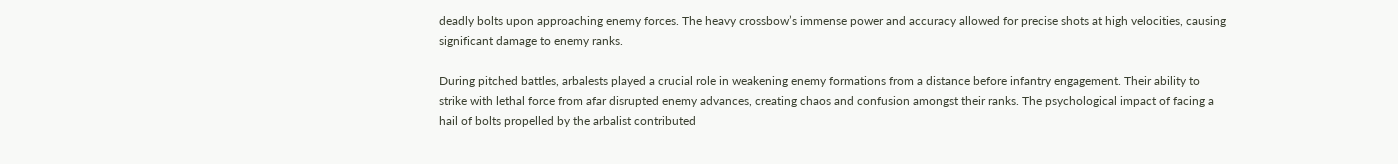deadly bolts upon approaching enemy forces. The heavy crossbow’s immense power and accuracy allowed for precise shots at high velocities, causing significant damage to enemy ranks.

During pitched battles, arbalests played a crucial role in weakening enemy formations from a distance before infantry engagement. Their ability to strike with lethal force from afar disrupted enemy advances, creating chaos and confusion amongst their ranks. The psychological impact of facing a hail of bolts propelled by the arbalist contributed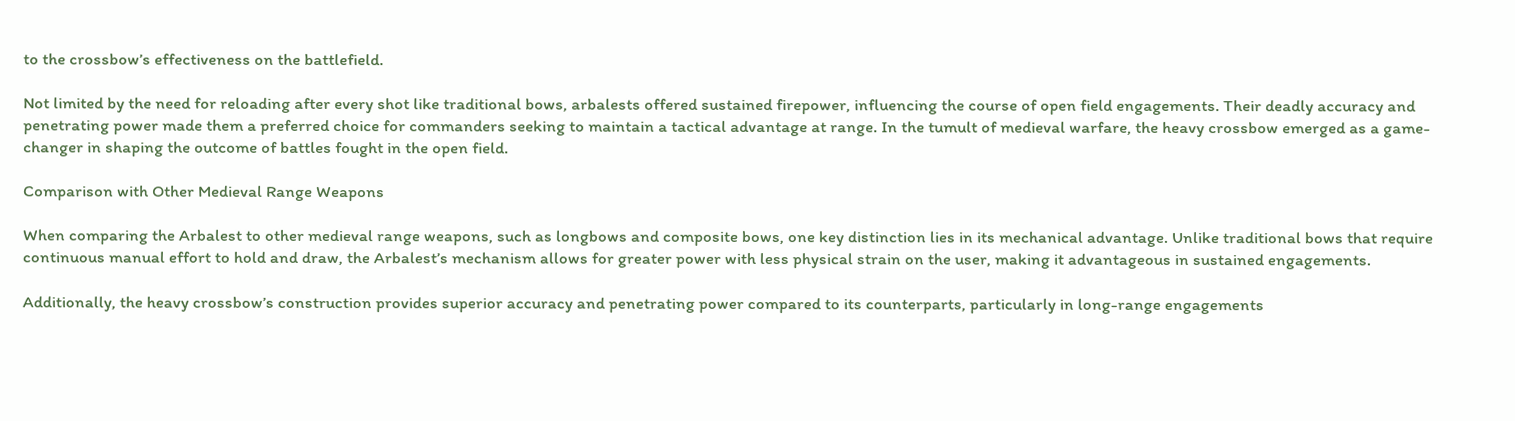to the crossbow’s effectiveness on the battlefield.

Not limited by the need for reloading after every shot like traditional bows, arbalests offered sustained firepower, influencing the course of open field engagements. Their deadly accuracy and penetrating power made them a preferred choice for commanders seeking to maintain a tactical advantage at range. In the tumult of medieval warfare, the heavy crossbow emerged as a game-changer in shaping the outcome of battles fought in the open field.

Comparison with Other Medieval Range Weapons

When comparing the Arbalest to other medieval range weapons, such as longbows and composite bows, one key distinction lies in its mechanical advantage. Unlike traditional bows that require continuous manual effort to hold and draw, the Arbalest’s mechanism allows for greater power with less physical strain on the user, making it advantageous in sustained engagements.

Additionally, the heavy crossbow’s construction provides superior accuracy and penetrating power compared to its counterparts, particularly in long-range engagements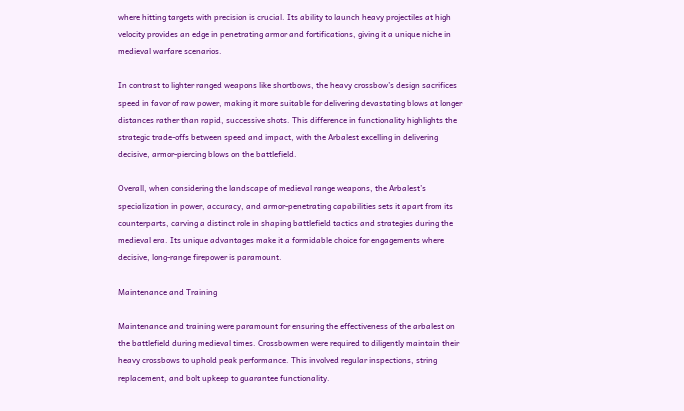where hitting targets with precision is crucial. Its ability to launch heavy projectiles at high velocity provides an edge in penetrating armor and fortifications, giving it a unique niche in medieval warfare scenarios.

In contrast to lighter ranged weapons like shortbows, the heavy crossbow’s design sacrifices speed in favor of raw power, making it more suitable for delivering devastating blows at longer distances rather than rapid, successive shots. This difference in functionality highlights the strategic trade-offs between speed and impact, with the Arbalest excelling in delivering decisive, armor-piercing blows on the battlefield.

Overall, when considering the landscape of medieval range weapons, the Arbalest’s specialization in power, accuracy, and armor-penetrating capabilities sets it apart from its counterparts, carving a distinct role in shaping battlefield tactics and strategies during the medieval era. Its unique advantages make it a formidable choice for engagements where decisive, long-range firepower is paramount.

Maintenance and Training

Maintenance and training were paramount for ensuring the effectiveness of the arbalest on the battlefield during medieval times. Crossbowmen were required to diligently maintain their heavy crossbows to uphold peak performance. This involved regular inspections, string replacement, and bolt upkeep to guarantee functionality.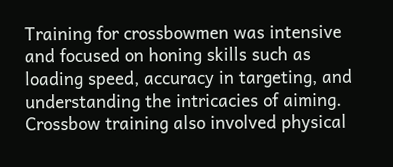Training for crossbowmen was intensive and focused on honing skills such as loading speed, accuracy in targeting, and understanding the intricacies of aiming. Crossbow training also involved physical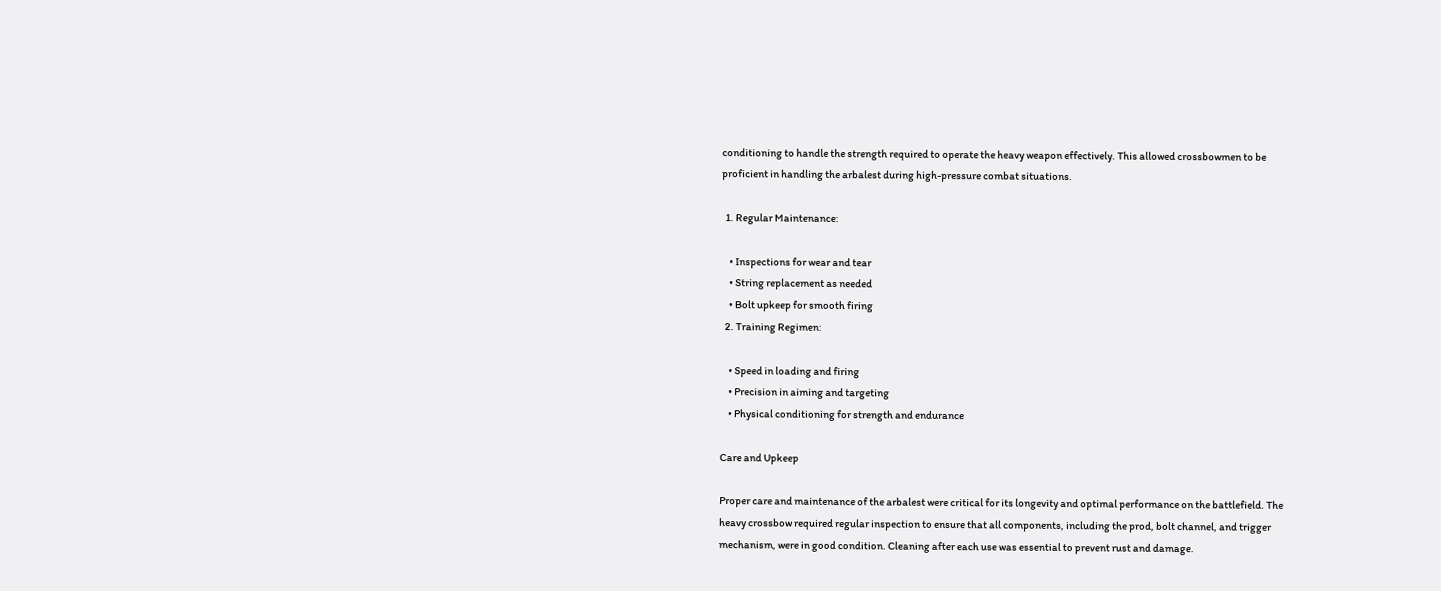conditioning to handle the strength required to operate the heavy weapon effectively. This allowed crossbowmen to be proficient in handling the arbalest during high-pressure combat situations.

  1. Regular Maintenance:

    • Inspections for wear and tear
    • String replacement as needed
    • Bolt upkeep for smooth firing
  2. Training Regimen:

    • Speed in loading and firing
    • Precision in aiming and targeting
    • Physical conditioning for strength and endurance

Care and Upkeep

Proper care and maintenance of the arbalest were critical for its longevity and optimal performance on the battlefield. The heavy crossbow required regular inspection to ensure that all components, including the prod, bolt channel, and trigger mechanism, were in good condition. Cleaning after each use was essential to prevent rust and damage.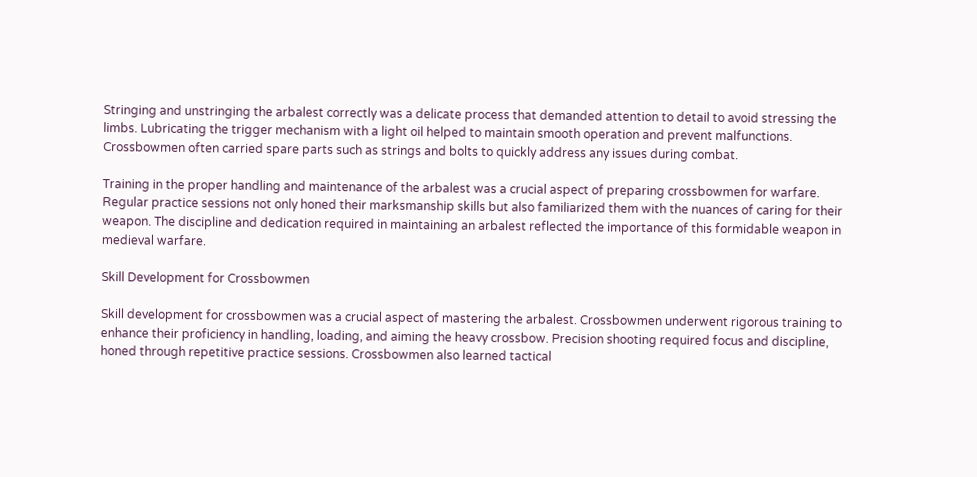Stringing and unstringing the arbalest correctly was a delicate process that demanded attention to detail to avoid stressing the limbs. Lubricating the trigger mechanism with a light oil helped to maintain smooth operation and prevent malfunctions. Crossbowmen often carried spare parts such as strings and bolts to quickly address any issues during combat.

Training in the proper handling and maintenance of the arbalest was a crucial aspect of preparing crossbowmen for warfare. Regular practice sessions not only honed their marksmanship skills but also familiarized them with the nuances of caring for their weapon. The discipline and dedication required in maintaining an arbalest reflected the importance of this formidable weapon in medieval warfare.

Skill Development for Crossbowmen

Skill development for crossbowmen was a crucial aspect of mastering the arbalest. Crossbowmen underwent rigorous training to enhance their proficiency in handling, loading, and aiming the heavy crossbow. Precision shooting required focus and discipline, honed through repetitive practice sessions. Crossbowmen also learned tactical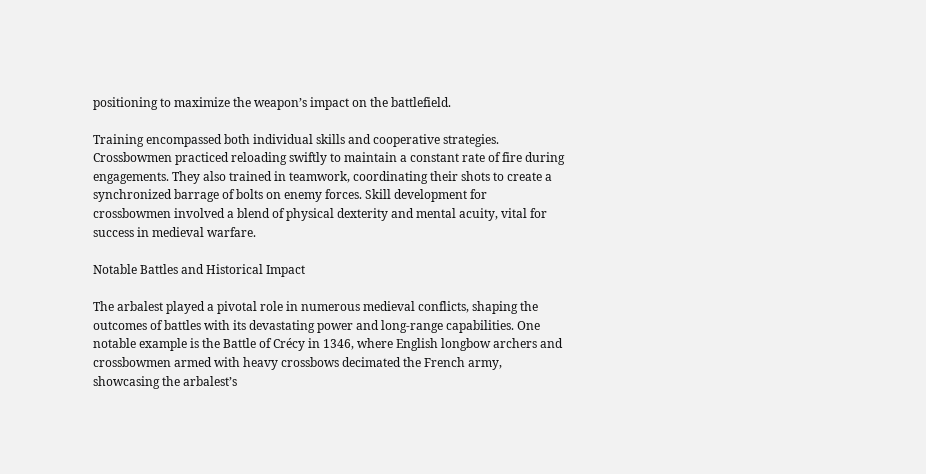positioning to maximize the weapon’s impact on the battlefield.

Training encompassed both individual skills and cooperative strategies. Crossbowmen practiced reloading swiftly to maintain a constant rate of fire during engagements. They also trained in teamwork, coordinating their shots to create a synchronized barrage of bolts on enemy forces. Skill development for crossbowmen involved a blend of physical dexterity and mental acuity, vital for success in medieval warfare.

Notable Battles and Historical Impact

The arbalest played a pivotal role in numerous medieval conflicts, shaping the outcomes of battles with its devastating power and long-range capabilities. One notable example is the Battle of Crécy in 1346, where English longbow archers and crossbowmen armed with heavy crossbows decimated the French army, showcasing the arbalest’s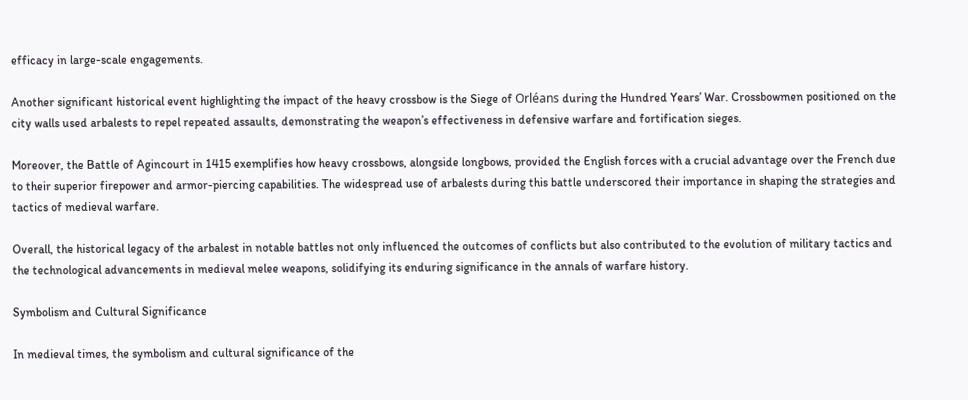efficacy in large-scale engagements.

Another significant historical event highlighting the impact of the heavy crossbow is the Siege of Orléans during the Hundred Years’ War. Crossbowmen positioned on the city walls used arbalests to repel repeated assaults, demonstrating the weapon’s effectiveness in defensive warfare and fortification sieges.

Moreover, the Battle of Agincourt in 1415 exemplifies how heavy crossbows, alongside longbows, provided the English forces with a crucial advantage over the French due to their superior firepower and armor-piercing capabilities. The widespread use of arbalests during this battle underscored their importance in shaping the strategies and tactics of medieval warfare.

Overall, the historical legacy of the arbalest in notable battles not only influenced the outcomes of conflicts but also contributed to the evolution of military tactics and the technological advancements in medieval melee weapons, solidifying its enduring significance in the annals of warfare history.

Symbolism and Cultural Significance

In medieval times, the symbolism and cultural significance of the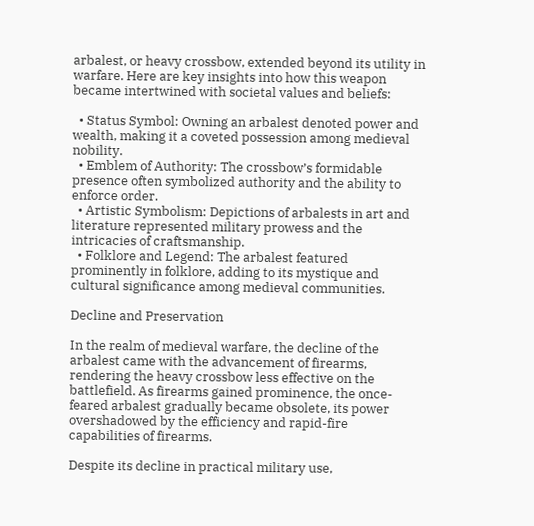arbalest, or heavy crossbow, extended beyond its utility in warfare. Here are key insights into how this weapon became intertwined with societal values and beliefs:

  • Status Symbol: Owning an arbalest denoted power and wealth, making it a coveted possession among medieval nobility.
  • Emblem of Authority: The crossbow’s formidable presence often symbolized authority and the ability to enforce order.
  • Artistic Symbolism: Depictions of arbalests in art and literature represented military prowess and the intricacies of craftsmanship.
  • Folklore and Legend: The arbalest featured prominently in folklore, adding to its mystique and cultural significance among medieval communities.

Decline and Preservation

In the realm of medieval warfare, the decline of the arbalest came with the advancement of firearms, rendering the heavy crossbow less effective on the battlefield. As firearms gained prominence, the once-feared arbalest gradually became obsolete, its power overshadowed by the efficiency and rapid-fire capabilities of firearms.

Despite its decline in practical military use,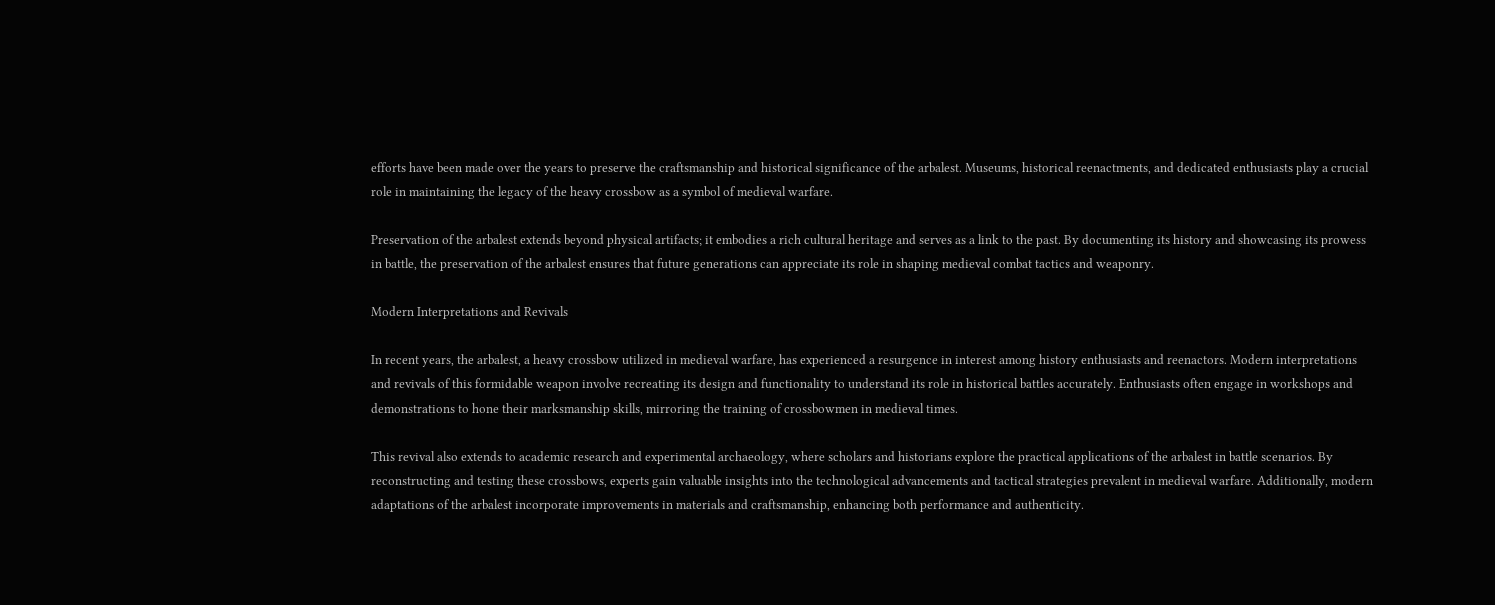efforts have been made over the years to preserve the craftsmanship and historical significance of the arbalest. Museums, historical reenactments, and dedicated enthusiasts play a crucial role in maintaining the legacy of the heavy crossbow as a symbol of medieval warfare.

Preservation of the arbalest extends beyond physical artifacts; it embodies a rich cultural heritage and serves as a link to the past. By documenting its history and showcasing its prowess in battle, the preservation of the arbalest ensures that future generations can appreciate its role in shaping medieval combat tactics and weaponry.

Modern Interpretations and Revivals

In recent years, the arbalest, a heavy crossbow utilized in medieval warfare, has experienced a resurgence in interest among history enthusiasts and reenactors. Modern interpretations and revivals of this formidable weapon involve recreating its design and functionality to understand its role in historical battles accurately. Enthusiasts often engage in workshops and demonstrations to hone their marksmanship skills, mirroring the training of crossbowmen in medieval times.

This revival also extends to academic research and experimental archaeology, where scholars and historians explore the practical applications of the arbalest in battle scenarios. By reconstructing and testing these crossbows, experts gain valuable insights into the technological advancements and tactical strategies prevalent in medieval warfare. Additionally, modern adaptations of the arbalest incorporate improvements in materials and craftsmanship, enhancing both performance and authenticity.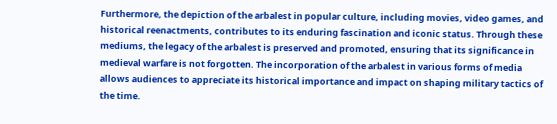Furthermore, the depiction of the arbalest in popular culture, including movies, video games, and historical reenactments, contributes to its enduring fascination and iconic status. Through these mediums, the legacy of the arbalest is preserved and promoted, ensuring that its significance in medieval warfare is not forgotten. The incorporation of the arbalest in various forms of media allows audiences to appreciate its historical importance and impact on shaping military tactics of the time.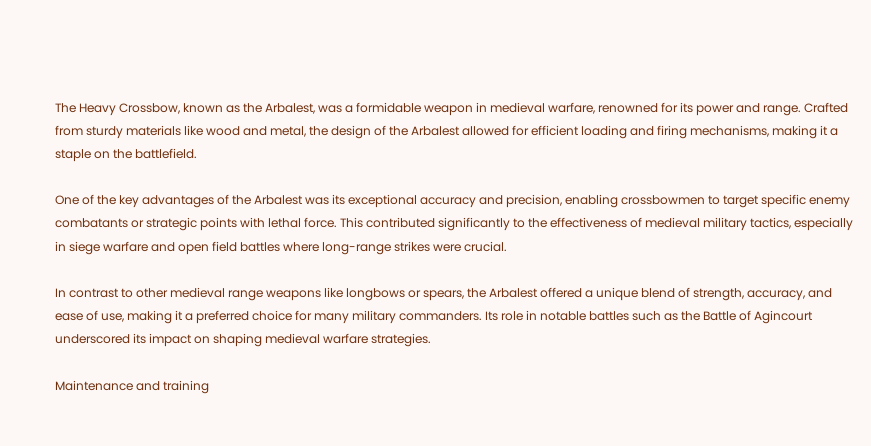The Heavy Crossbow, known as the Arbalest, was a formidable weapon in medieval warfare, renowned for its power and range. Crafted from sturdy materials like wood and metal, the design of the Arbalest allowed for efficient loading and firing mechanisms, making it a staple on the battlefield.

One of the key advantages of the Arbalest was its exceptional accuracy and precision, enabling crossbowmen to target specific enemy combatants or strategic points with lethal force. This contributed significantly to the effectiveness of medieval military tactics, especially in siege warfare and open field battles where long-range strikes were crucial.

In contrast to other medieval range weapons like longbows or spears, the Arbalest offered a unique blend of strength, accuracy, and ease of use, making it a preferred choice for many military commanders. Its role in notable battles such as the Battle of Agincourt underscored its impact on shaping medieval warfare strategies.

Maintenance and training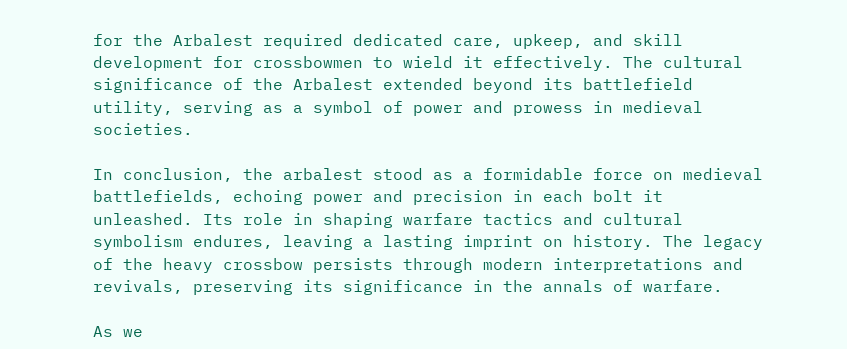for the Arbalest required dedicated care, upkeep, and skill development for crossbowmen to wield it effectively. The cultural significance of the Arbalest extended beyond its battlefield utility, serving as a symbol of power and prowess in medieval societies.

In conclusion, the arbalest stood as a formidable force on medieval battlefields, echoing power and precision in each bolt it unleashed. Its role in shaping warfare tactics and cultural symbolism endures, leaving a lasting imprint on history. The legacy of the heavy crossbow persists through modern interpretations and revivals, preserving its significance in the annals of warfare.

As we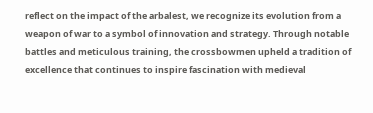reflect on the impact of the arbalest, we recognize its evolution from a weapon of war to a symbol of innovation and strategy. Through notable battles and meticulous training, the crossbowmen upheld a tradition of excellence that continues to inspire fascination with medieval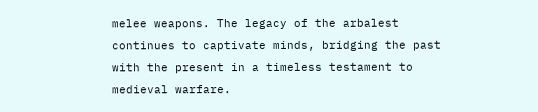melee weapons. The legacy of the arbalest continues to captivate minds, bridging the past with the present in a timeless testament to medieval warfare.